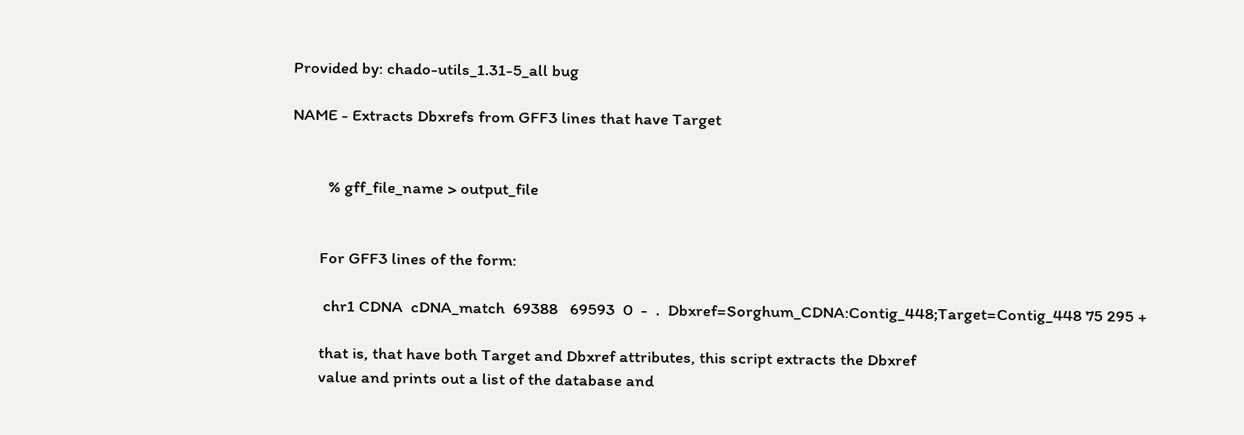Provided by: chado-utils_1.31-5_all bug

NAME - Extracts Dbxrefs from GFF3 lines that have Target


         % gff_file_name > output_file


       For GFF3 lines of the form:

        chr1 CDNA  cDNA_match  69388   69593  0  -  .  Dbxref=Sorghum_CDNA:Contig_448;Target=Contig_448 75 295 +

       that is, that have both Target and Dbxref attributes, this script extracts the Dbxref
       value and prints out a list of the database and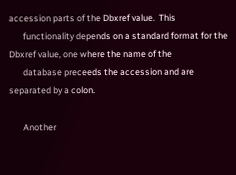accession parts of the Dbxref value.  This
       functionality depends on a standard format for the Dbxref value, one where the name of the
       database preceeds the accession and are separated by a colon.

       Another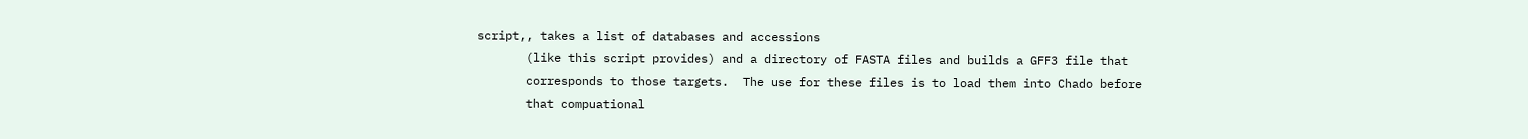script,, takes a list of databases and accessions
       (like this script provides) and a directory of FASTA files and builds a GFF3 file that
       corresponds to those targets.  The use for these files is to load them into Chado before
       that compuational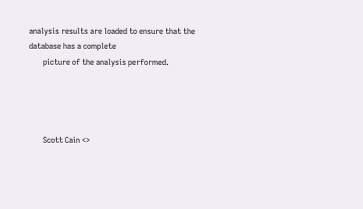analysis results are loaded to ensure that the database has a complete
       picture of the analysis performed.




       Scott Cain <>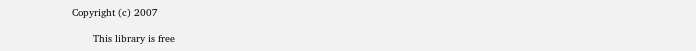Copyright (c) 2007

       This library is free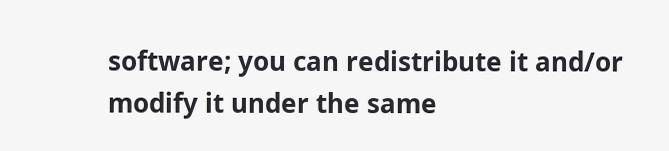software; you can redistribute it and/or modify it under the same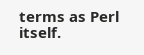terms as Perl itself.